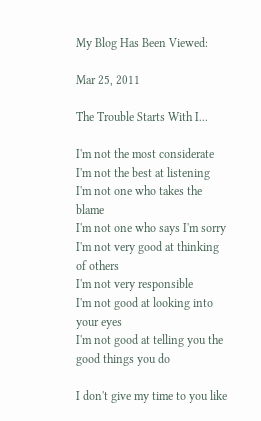My Blog Has Been Viewed:

Mar 25, 2011

The Trouble Starts With I...

I'm not the most considerate
I'm not the best at listening
I'm not one who takes the blame
I'm not one who says I'm sorry
I'm not very good at thinking of others
I'm not very responsible
I'm not good at looking into your eyes
I'm not good at telling you the good things you do

I don't give my time to you like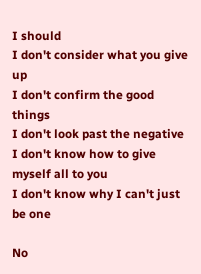I should
I don't consider what you give up
I don't confirm the good things
I don't look past the negative
I don't know how to give myself all to you
I don't know why I can't just be one

No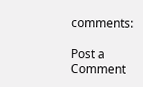comments:

Post a Comment